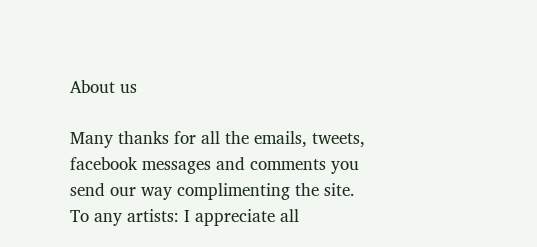About us

Many thanks for all the emails, tweets, facebook messages and comments you send our way complimenting the site.
To any artists: I appreciate all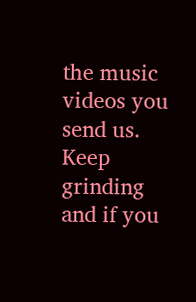the music videos you send us.
Keep grinding and if you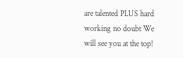are talented PLUS hard working no doubt We will see you at the top!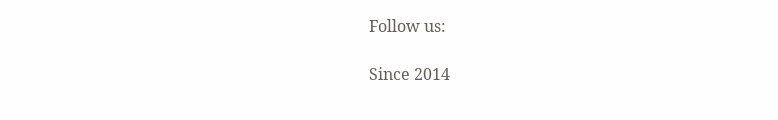Follow us:

Since 2014